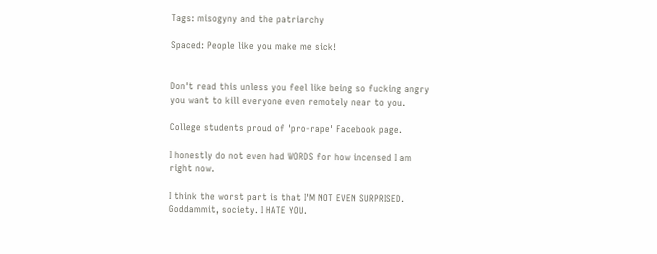Tags: misogyny and the patriarchy

Spaced: People like you make me sick!


Don't read this unless you feel like being so fucking angry you want to kill everyone even remotely near to you.

College students proud of 'pro-rape' Facebook page.

I honestly do not even had WORDS for how incensed I am right now.

I think the worst part is that I'M NOT EVEN SURPRISED. Goddammit, society. I HATE YOU.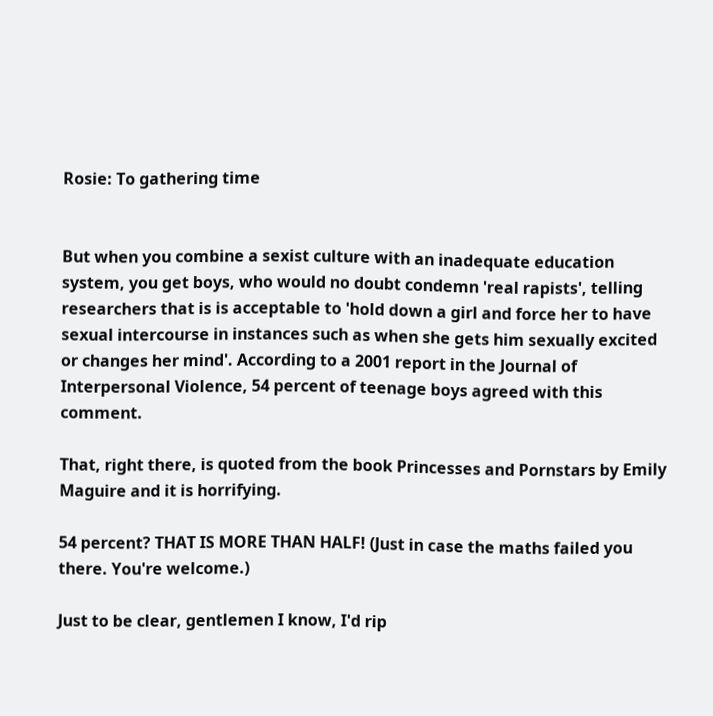Rosie: To gathering time


But when you combine a sexist culture with an inadequate education system, you get boys, who would no doubt condemn 'real rapists', telling researchers that is is acceptable to 'hold down a girl and force her to have sexual intercourse in instances such as when she gets him sexually excited or changes her mind'. According to a 2001 report in the Journal of Interpersonal Violence, 54 percent of teenage boys agreed with this comment.

That, right there, is quoted from the book Princesses and Pornstars by Emily Maguire and it is horrifying.

54 percent? THAT IS MORE THAN HALF! (Just in case the maths failed you there. You're welcome.)

Just to be clear, gentlemen I know, I'd rip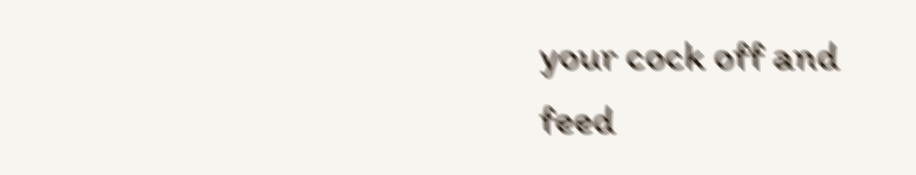your cock off and feed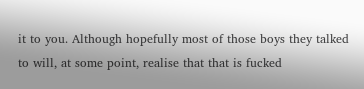it to you. Although hopefully most of those boys they talked to will, at some point, realise that that is fucked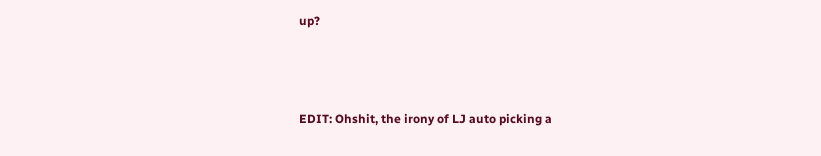up?



EDIT: Ohshit, the irony of LJ auto picking a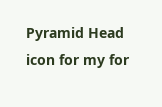Pyramid Head icon for my for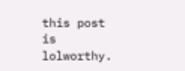this post is lolworthy.